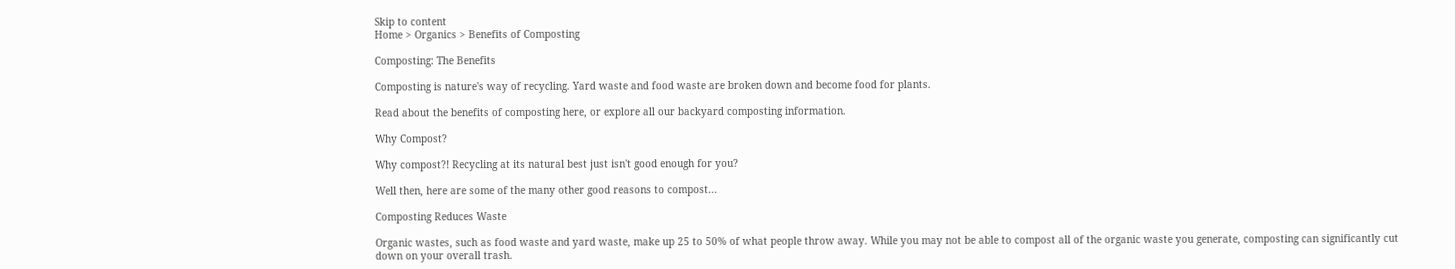Skip to content
Home > Organics > Benefits of Composting

Composting: The Benefits

Composting is nature's way of recycling. Yard waste and food waste are broken down and become food for plants.

Read about the benefits of composting here, or explore all our backyard composting information.

Why Compost?

Why compost?! Recycling at its natural best just isn't good enough for you?

Well then, here are some of the many other good reasons to compost...

Composting Reduces Waste

Organic wastes, such as food waste and yard waste, make up 25 to 50% of what people throw away. While you may not be able to compost all of the organic waste you generate, composting can significantly cut down on your overall trash.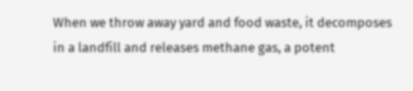When we throw away yard and food waste, it decomposes in a landfill and releases methane gas, a potent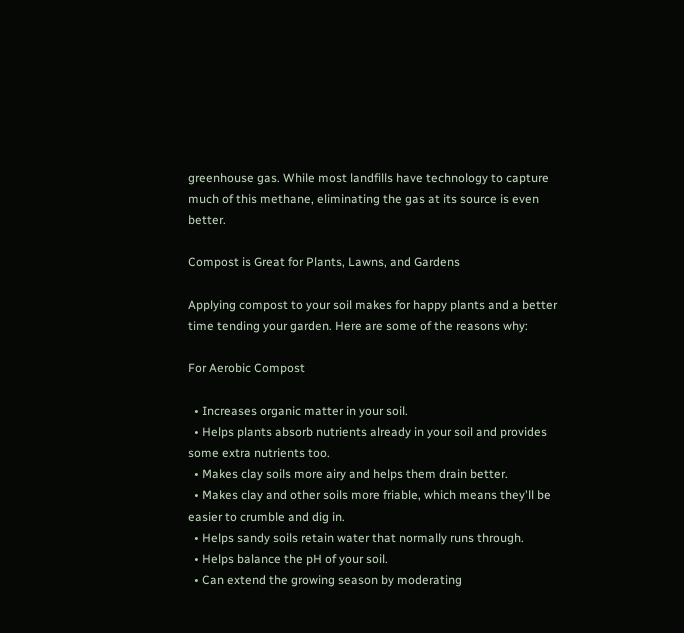greenhouse gas. While most landfills have technology to capture much of this methane, eliminating the gas at its source is even better.

Compost is Great for Plants, Lawns, and Gardens

Applying compost to your soil makes for happy plants and a better time tending your garden. Here are some of the reasons why:

For Aerobic Compost

  • Increases organic matter in your soil.
  • Helps plants absorb nutrients already in your soil and provides some extra nutrients too.
  • Makes clay soils more airy and helps them drain better.
  • Makes clay and other soils more friable, which means they'll be easier to crumble and dig in.
  • Helps sandy soils retain water that normally runs through.
  • Helps balance the pH of your soil.
  • Can extend the growing season by moderating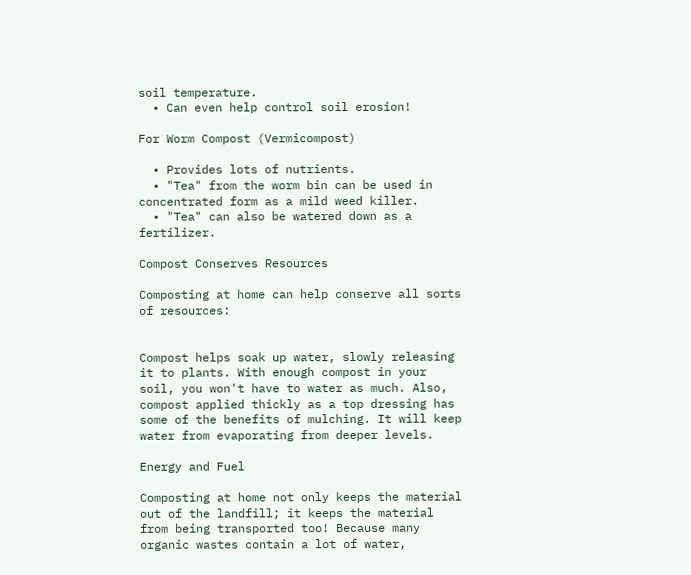soil temperature.
  • Can even help control soil erosion!

For Worm Compost (Vermicompost)

  • Provides lots of nutrients.
  • "Tea" from the worm bin can be used in concentrated form as a mild weed killer.
  • "Tea" can also be watered down as a fertilizer.

Compost Conserves Resources

Composting at home can help conserve all sorts of resources:


Compost helps soak up water, slowly releasing it to plants. With enough compost in your soil, you won't have to water as much. Also, compost applied thickly as a top dressing has some of the benefits of mulching. It will keep water from evaporating from deeper levels.

Energy and Fuel

Composting at home not only keeps the material out of the landfill; it keeps the material from being transported too! Because many organic wastes contain a lot of water,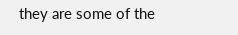they are some of the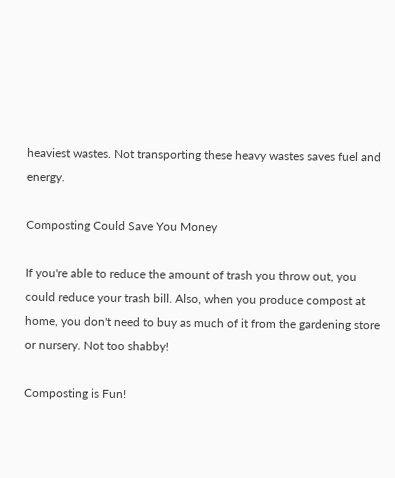heaviest wastes. Not transporting these heavy wastes saves fuel and energy.

Composting Could Save You Money

If you're able to reduce the amount of trash you throw out, you could reduce your trash bill. Also, when you produce compost at home, you don't need to buy as much of it from the gardening store or nursery. Not too shabby!

Composting is Fun!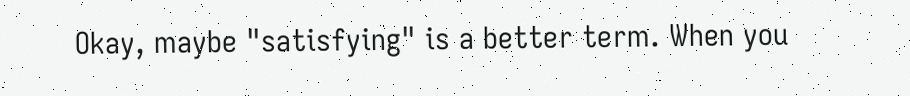Okay, maybe "satisfying" is a better term. When you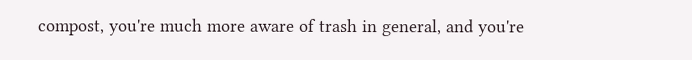compost, you're much more aware of trash in general, and you're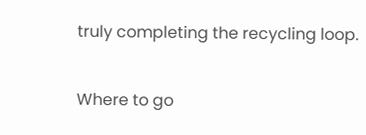truly completing the recycling loop.

Where to go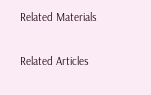Related Materials

Related Articles